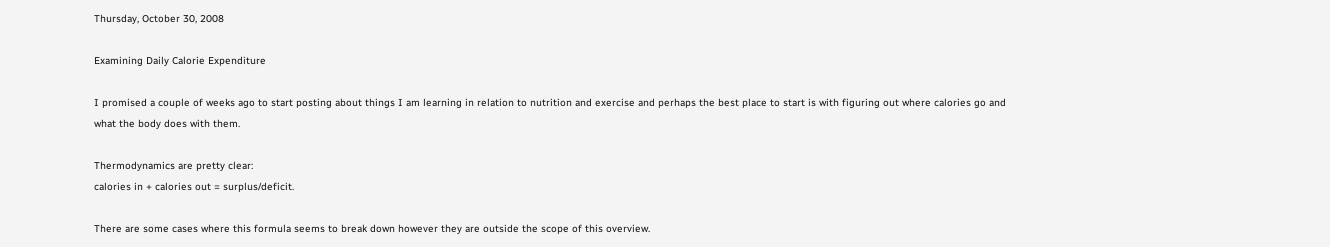Thursday, October 30, 2008

Examining Daily Calorie Expenditure

I promised a couple of weeks ago to start posting about things I am learning in relation to nutrition and exercise and perhaps the best place to start is with figuring out where calories go and what the body does with them.

Thermodynamics are pretty clear:
calories in + calories out = surplus/deficit.

There are some cases where this formula seems to break down however they are outside the scope of this overview.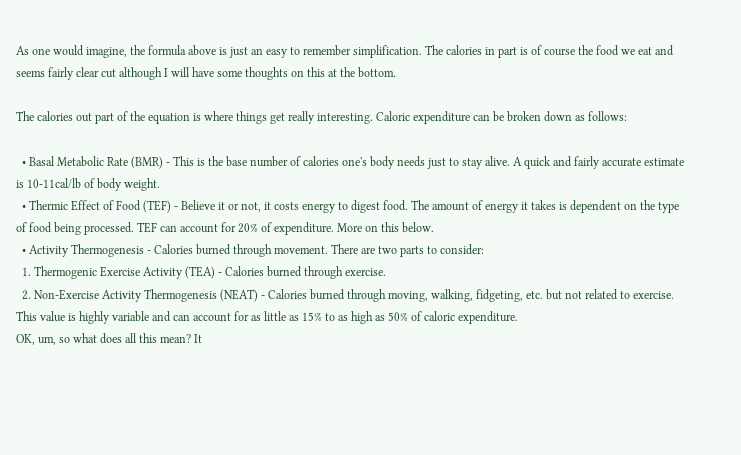As one would imagine, the formula above is just an easy to remember simplification. The calories in part is of course the food we eat and seems fairly clear cut although I will have some thoughts on this at the bottom.

The calories out part of the equation is where things get really interesting. Caloric expenditure can be broken down as follows:

  • Basal Metabolic Rate (BMR) - This is the base number of calories one's body needs just to stay alive. A quick and fairly accurate estimate is 10-11cal/lb of body weight.
  • Thermic Effect of Food (TEF) - Believe it or not, it costs energy to digest food. The amount of energy it takes is dependent on the type of food being processed. TEF can account for 20% of expenditure. More on this below.
  • Activity Thermogenesis - Calories burned through movement. There are two parts to consider:
  1. Thermogenic Exercise Activity (TEA) - Calories burned through exercise.
  2. Non-Exercise Activity Thermogenesis (NEAT) - Calories burned through moving, walking, fidgeting, etc. but not related to exercise. This value is highly variable and can account for as little as 15% to as high as 50% of caloric expenditure.
OK, um, so what does all this mean? It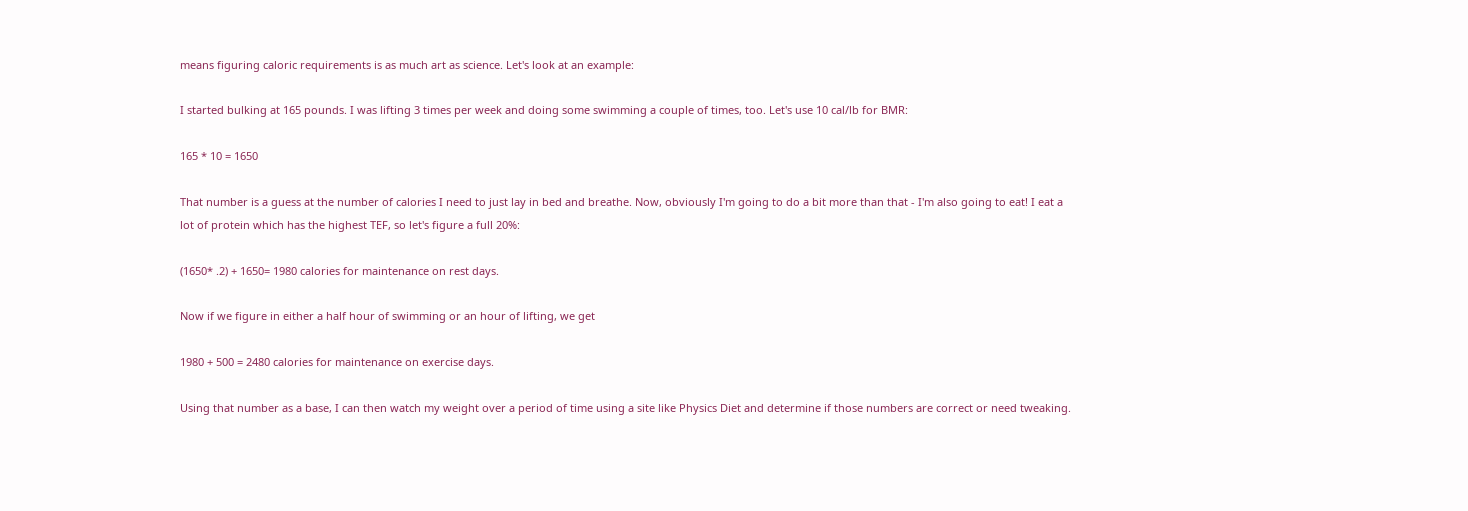means figuring caloric requirements is as much art as science. Let's look at an example:

I started bulking at 165 pounds. I was lifting 3 times per week and doing some swimming a couple of times, too. Let's use 10 cal/lb for BMR:

165 * 10 = 1650

That number is a guess at the number of calories I need to just lay in bed and breathe. Now, obviously I'm going to do a bit more than that - I'm also going to eat! I eat a lot of protein which has the highest TEF, so let's figure a full 20%:

(1650* .2) + 1650= 1980 calories for maintenance on rest days.

Now if we figure in either a half hour of swimming or an hour of lifting, we get

1980 + 500 = 2480 calories for maintenance on exercise days.

Using that number as a base, I can then watch my weight over a period of time using a site like Physics Diet and determine if those numbers are correct or need tweaking.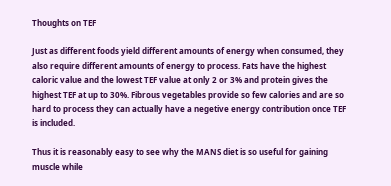Thoughts on TEF

Just as different foods yield different amounts of energy when consumed, they also require different amounts of energy to process. Fats have the highest caloric value and the lowest TEF value at only 2 or 3% and protein gives the highest TEF at up to 30%. Fibrous vegetables provide so few calories and are so hard to process they can actually have a negetive energy contribution once TEF is included.

Thus it is reasonably easy to see why the MANS diet is so useful for gaining muscle while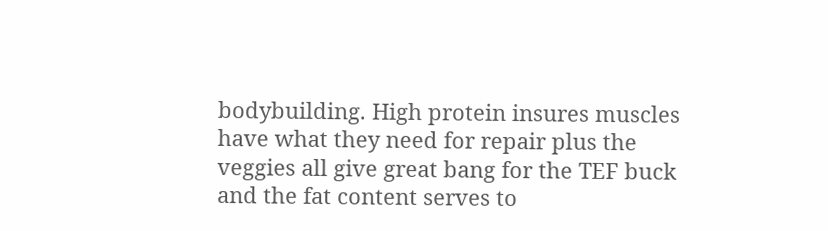bodybuilding. High protein insures muscles have what they need for repair plus the veggies all give great bang for the TEF buck and the fat content serves to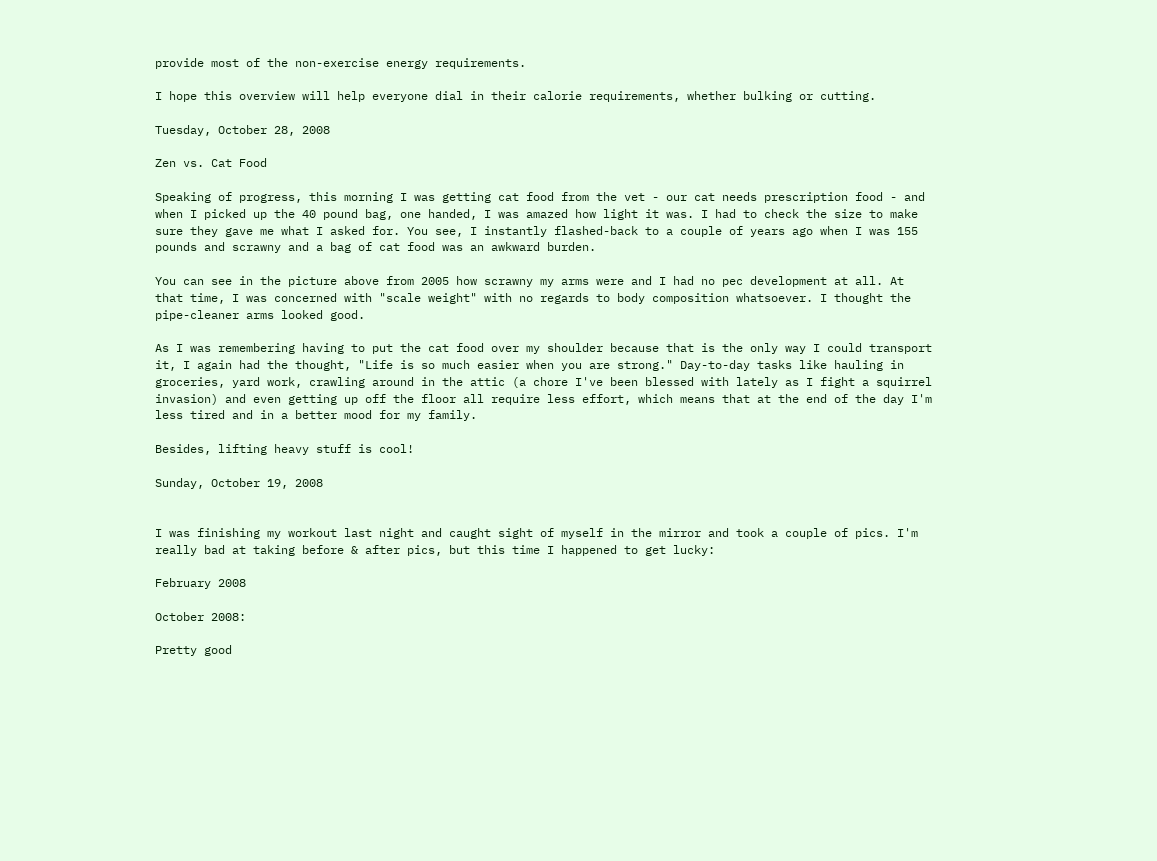provide most of the non-exercise energy requirements.

I hope this overview will help everyone dial in their calorie requirements, whether bulking or cutting.

Tuesday, October 28, 2008

Zen vs. Cat Food

Speaking of progress, this morning I was getting cat food from the vet - our cat needs prescription food - and when I picked up the 40 pound bag, one handed, I was amazed how light it was. I had to check the size to make sure they gave me what I asked for. You see, I instantly flashed-back to a couple of years ago when I was 155 pounds and scrawny and a bag of cat food was an awkward burden.

You can see in the picture above from 2005 how scrawny my arms were and I had no pec development at all. At that time, I was concerned with "scale weight" with no regards to body composition whatsoever. I thought the pipe-cleaner arms looked good.

As I was remembering having to put the cat food over my shoulder because that is the only way I could transport it, I again had the thought, "Life is so much easier when you are strong." Day-to-day tasks like hauling in groceries, yard work, crawling around in the attic (a chore I've been blessed with lately as I fight a squirrel invasion) and even getting up off the floor all require less effort, which means that at the end of the day I'm less tired and in a better mood for my family.

Besides, lifting heavy stuff is cool!

Sunday, October 19, 2008


I was finishing my workout last night and caught sight of myself in the mirror and took a couple of pics. I'm really bad at taking before & after pics, but this time I happened to get lucky:

February 2008

October 2008:

Pretty good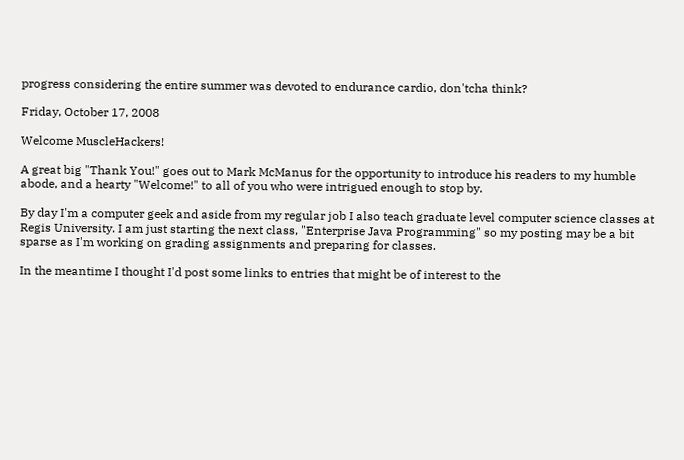progress considering the entire summer was devoted to endurance cardio, don'tcha think?

Friday, October 17, 2008

Welcome MuscleHackers!

A great big "Thank You!" goes out to Mark McManus for the opportunity to introduce his readers to my humble abode, and a hearty "Welcome!" to all of you who were intrigued enough to stop by.

By day I'm a computer geek and aside from my regular job I also teach graduate level computer science classes at Regis University. I am just starting the next class, "Enterprise Java Programming" so my posting may be a bit sparse as I'm working on grading assignments and preparing for classes.

In the meantime I thought I'd post some links to entries that might be of interest to the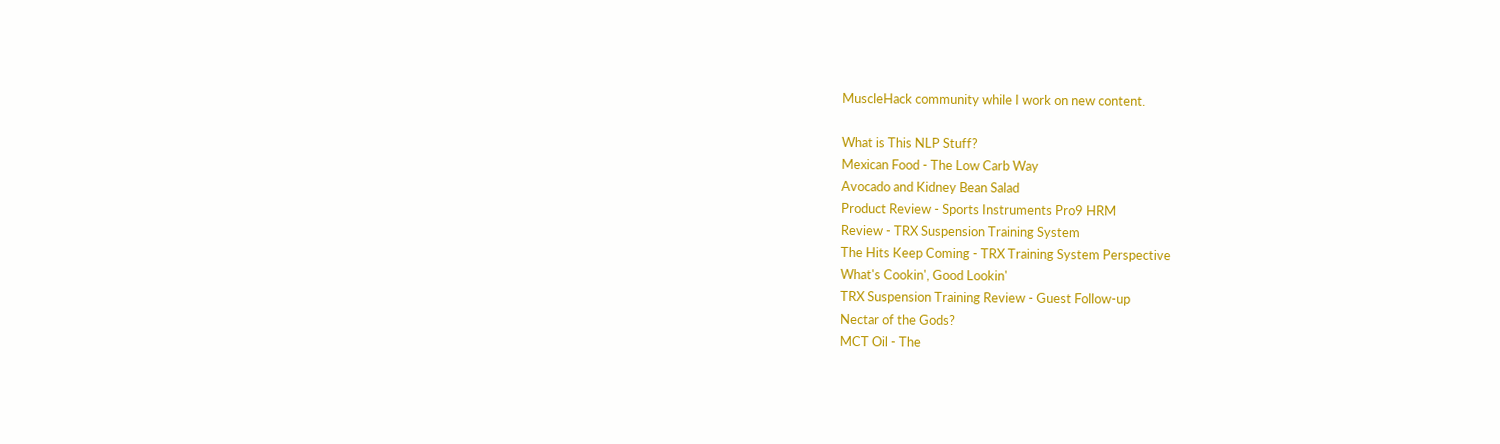MuscleHack community while I work on new content.

What is This NLP Stuff?
Mexican Food - The Low Carb Way
Avocado and Kidney Bean Salad
Product Review - Sports Instruments Pro9 HRM
Review - TRX Suspension Training System
The Hits Keep Coming - TRX Training System Perspective
What's Cookin', Good Lookin'
TRX Suspension Training Review - Guest Follow-up
Nectar of the Gods?
MCT Oil - The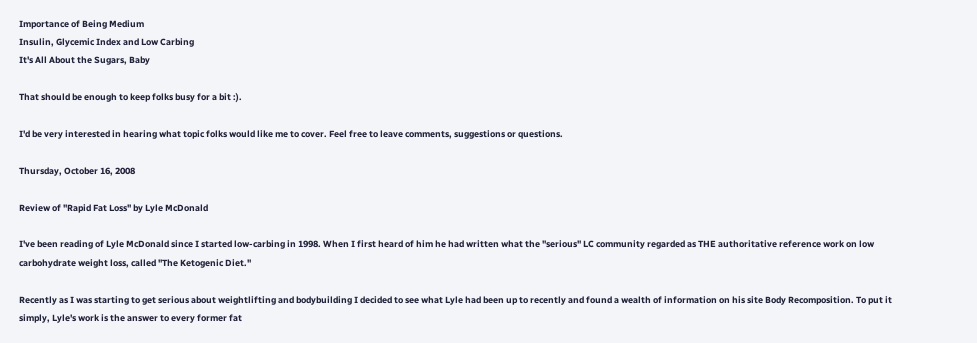Importance of Being Medium
Insulin, Glycemic Index and Low Carbing
It's All About the Sugars, Baby

That should be enough to keep folks busy for a bit :).

I'd be very interested in hearing what topic folks would like me to cover. Feel free to leave comments, suggestions or questions.

Thursday, October 16, 2008

Review of "Rapid Fat Loss" by Lyle McDonald

I've been reading of Lyle McDonald since I started low-carbing in 1998. When I first heard of him he had written what the "serious" LC community regarded as THE authoritative reference work on low carbohydrate weight loss, called "The Ketogenic Diet."

Recently as I was starting to get serious about weightlifting and bodybuilding I decided to see what Lyle had been up to recently and found a wealth of information on his site Body Recomposition. To put it simply, Lyle's work is the answer to every former fat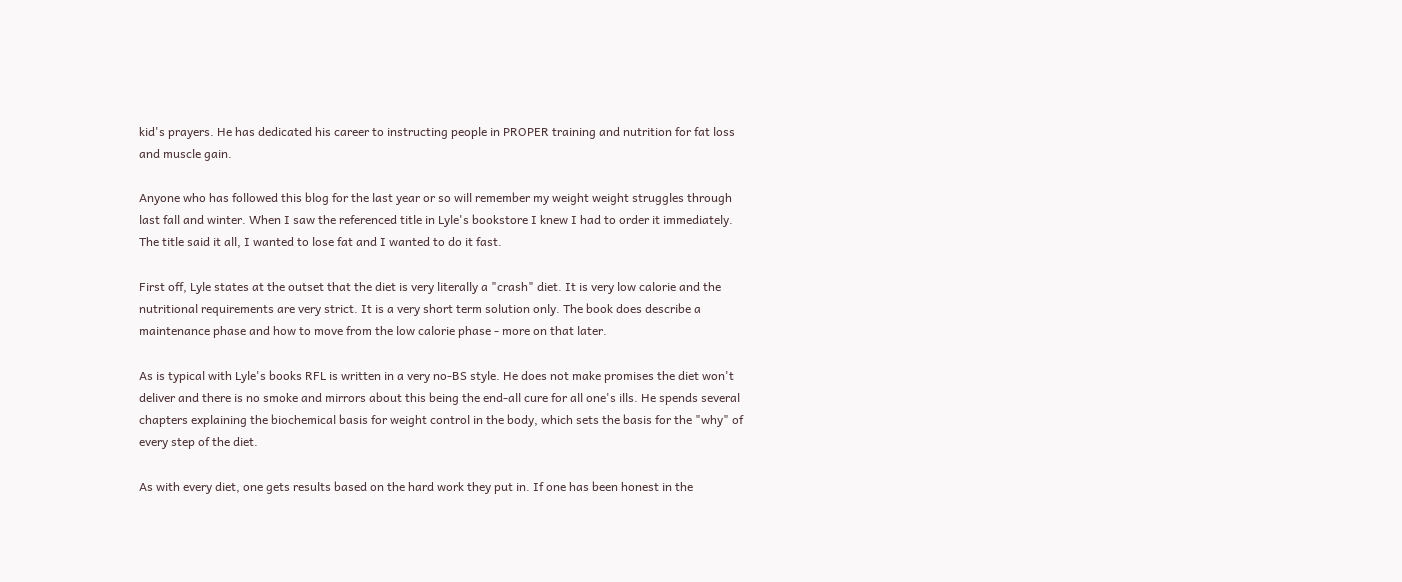kid's prayers. He has dedicated his career to instructing people in PROPER training and nutrition for fat loss and muscle gain.

Anyone who has followed this blog for the last year or so will remember my weight weight struggles through last fall and winter. When I saw the referenced title in Lyle's bookstore I knew I had to order it immediately. The title said it all, I wanted to lose fat and I wanted to do it fast.

First off, Lyle states at the outset that the diet is very literally a "crash" diet. It is very low calorie and the nutritional requirements are very strict. It is a very short term solution only. The book does describe a maintenance phase and how to move from the low calorie phase - more on that later.

As is typical with Lyle's books RFL is written in a very no-BS style. He does not make promises the diet won't deliver and there is no smoke and mirrors about this being the end-all cure for all one's ills. He spends several chapters explaining the biochemical basis for weight control in the body, which sets the basis for the "why" of every step of the diet.

As with every diet, one gets results based on the hard work they put in. If one has been honest in the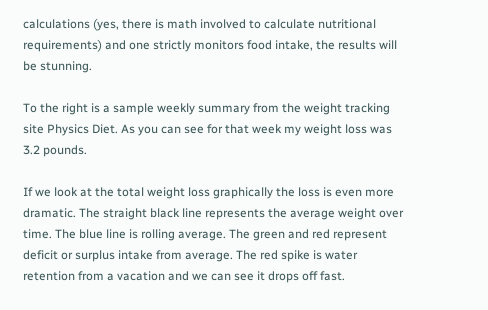calculations (yes, there is math involved to calculate nutritional requirements) and one strictly monitors food intake, the results will be stunning.

To the right is a sample weekly summary from the weight tracking site Physics Diet. As you can see for that week my weight loss was 3.2 pounds.

If we look at the total weight loss graphically the loss is even more dramatic. The straight black line represents the average weight over time. The blue line is rolling average. The green and red represent deficit or surplus intake from average. The red spike is water retention from a vacation and we can see it drops off fast.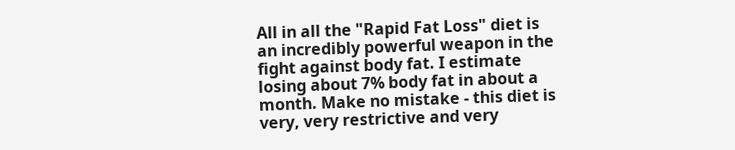All in all the "Rapid Fat Loss" diet is an incredibly powerful weapon in the fight against body fat. I estimate losing about 7% body fat in about a month. Make no mistake - this diet is very, very restrictive and very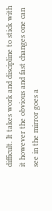difficult. It takes work and discipline to stick with it however the obvious and fast changes one can see in the mirror goes a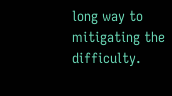long way to mitigating the difficulty.